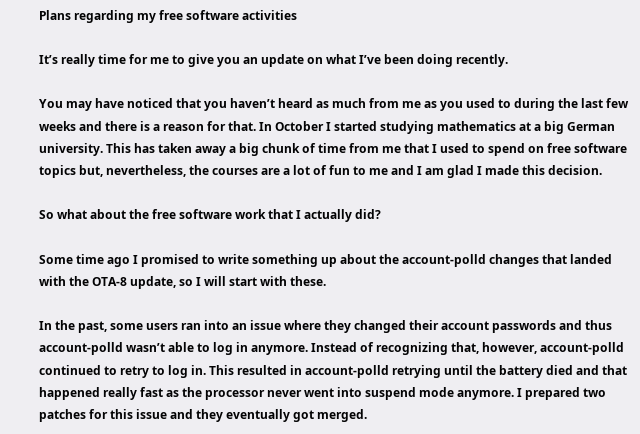Plans regarding my free software activities

It’s really time for me to give you an update on what I’ve been doing recently.

You may have noticed that you haven’t heard as much from me as you used to during the last few weeks and there is a reason for that. In October I started studying mathematics at a big German university. This has taken away a big chunk of time from me that I used to spend on free software topics but, nevertheless, the courses are a lot of fun to me and I am glad I made this decision.

So what about the free software work that I actually did?

Some time ago I promised to write something up about the account-polld changes that landed with the OTA-8 update, so I will start with these.

In the past, some users ran into an issue where they changed their account passwords and thus account-polld wasn’t able to log in anymore. Instead of recognizing that, however, account-polld continued to retry to log in. This resulted in account-polld retrying until the battery died and that happened really fast as the processor never went into suspend mode anymore. I prepared two patches for this issue and they eventually got merged.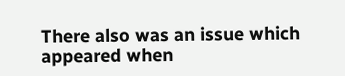There also was an issue which appeared when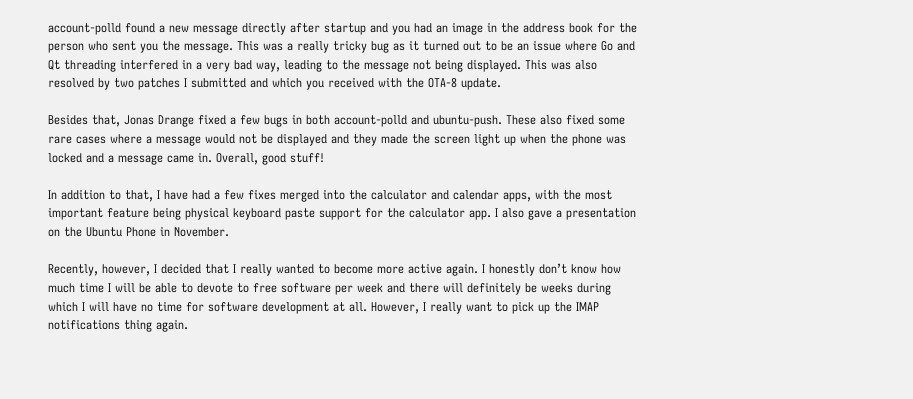account-polld found a new message directly after startup and you had an image in the address book for the person who sent you the message. This was a really tricky bug as it turned out to be an issue where Go and Qt threading interfered in a very bad way, leading to the message not being displayed. This was also resolved by two patches I submitted and which you received with the OTA-8 update.

Besides that, Jonas Drange fixed a few bugs in both account-polld and ubuntu-push. These also fixed some rare cases where a message would not be displayed and they made the screen light up when the phone was locked and a message came in. Overall, good stuff!

In addition to that, I have had a few fixes merged into the calculator and calendar apps, with the most important feature being physical keyboard paste support for the calculator app. I also gave a presentation on the Ubuntu Phone in November.

Recently, however, I decided that I really wanted to become more active again. I honestly don’t know how much time I will be able to devote to free software per week and there will definitely be weeks during which I will have no time for software development at all. However, I really want to pick up the IMAP notifications thing again.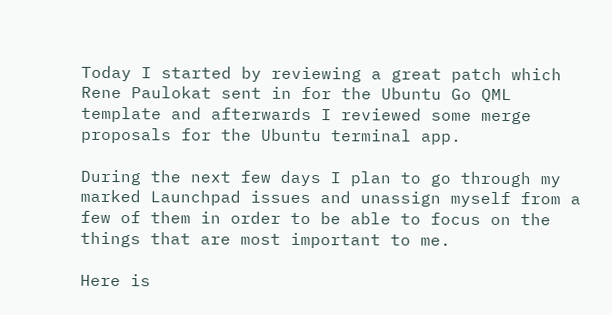Today I started by reviewing a great patch which Rene Paulokat sent in for the Ubuntu Go QML template and afterwards I reviewed some merge proposals for the Ubuntu terminal app.

During the next few days I plan to go through my marked Launchpad issues and unassign myself from a few of them in order to be able to focus on the things that are most important to me.

Here is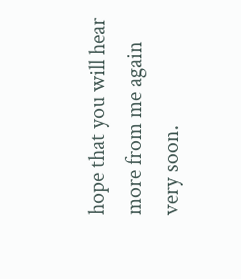hope that you will hear more from me again very soon.